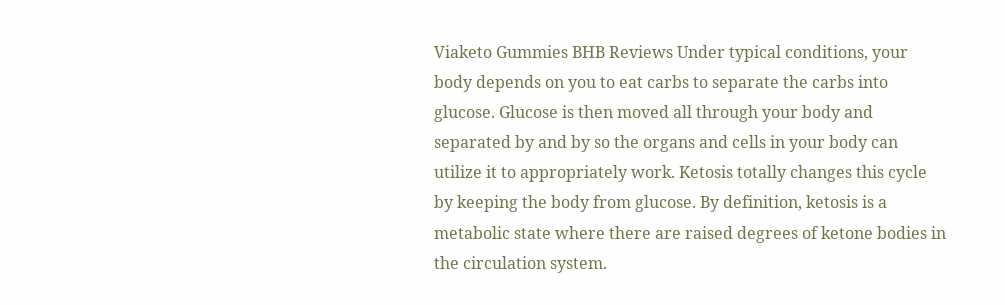Viaketo Gummies BHB Reviews Under typical conditions, your body depends on you to eat carbs to separate the carbs into glucose. Glucose is then moved all through your body and separated by and by so the organs and cells in your body can utilize it to appropriately work. Ketosis totally changes this cycle by keeping the body from glucose. By definition, ketosis is a metabolic state where there are raised degrees of ketone bodies in the circulation system.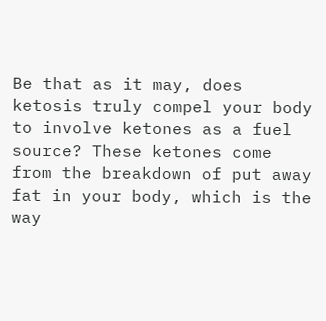Be that as it may, does ketosis truly compel your body to involve ketones as a fuel source? These ketones come from the breakdown of put away fat in your body, which is the way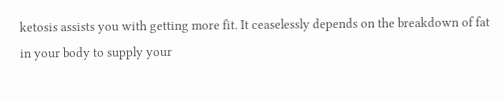ketosis assists you with getting more fit. It ceaselessly depends on the breakdown of fat in your body to supply your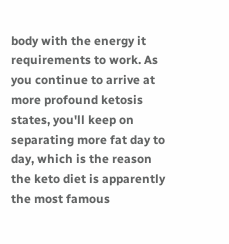body with the energy it requirements to work. As you continue to arrive at more profound ketosis states, you'll keep on separating more fat day to day, which is the reason the keto diet is apparently the most famous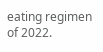eating regimen of 2022.